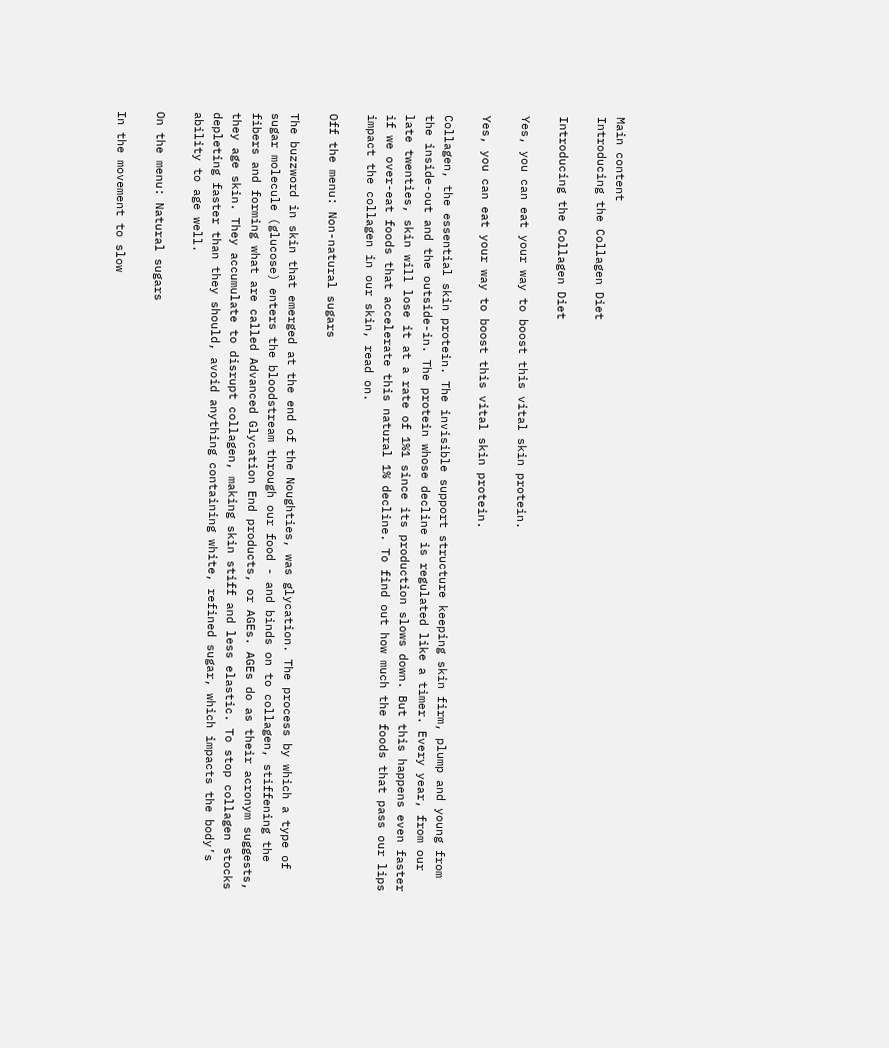Main content
Introducing the Collagen Diet

Introducing the Collagen Diet

Yes, you can eat your way to boost this vital skin protein.

Yes, you can eat your way to boost this vital skin protein.

Collagen, the essential skin protein. The invisible support structure keeping skin firm, plump and young from the inside-out and the outside-in. The protein whose decline is regulated like a timer. Every year, from our late twenties, skin will lose it at a rate of 1%1 since its production slows down. But this happens even faster if we over-eat foods that accelerate this natural 1% decline. To find out how much the foods that pass our lips impact the collagen in our skin, read on.

Off the menu: Non-natural sugars

The buzzword in skin that emerged at the end of the Noughties, was glycation. The process by which a type of sugar molecule (glucose) enters the bloodstream through our food - and binds on to collagen, stiffening the fibers and forming what are called Advanced Glycation End products, or AGEs. AGEs do as their acronym suggests, they age skin. They accumulate to disrupt collagen, making skin stiff and less elastic. To stop collagen stocks depleting faster than they should, avoid anything containing white, refined sugar, which impacts the body’s ability to age well.

On the menu: Natural sugars

In the movement to slow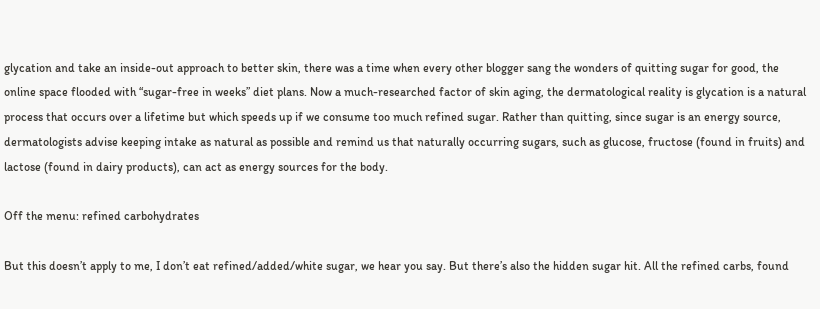glycation and take an inside-out approach to better skin, there was a time when every other blogger sang the wonders of quitting sugar for good, the online space flooded with “sugar-free in weeks” diet plans. Now a much-researched factor of skin aging, the dermatological reality is glycation is a natural process that occurs over a lifetime but which speeds up if we consume too much refined sugar. Rather than quitting, since sugar is an energy source, dermatologists advise keeping intake as natural as possible and remind us that naturally occurring sugars, such as glucose, fructose (found in fruits) and lactose (found in dairy products), can act as energy sources for the body.

Off the menu: refined carbohydrates

But this doesn’t apply to me, I don’t eat refined/added/white sugar, we hear you say. But there’s also the hidden sugar hit. All the refined carbs, found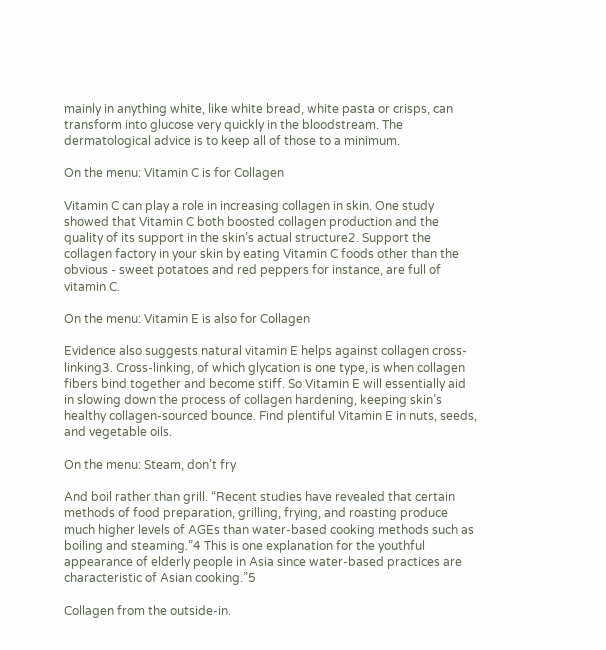mainly in anything white, like white bread, white pasta or crisps, can transform into glucose very quickly in the bloodstream. The dermatological advice is to keep all of those to a minimum.

On the menu: Vitamin C is for Collagen

Vitamin C can play a role in increasing collagen in skin. One study showed that Vitamin C both boosted collagen production and the quality of its support in the skin’s actual structure2. Support the collagen factory in your skin by eating Vitamin C foods other than the obvious - sweet potatoes and red peppers for instance, are full of vitamin C.

On the menu: Vitamin E is also for Collagen

Evidence also suggests natural vitamin E helps against collagen cross-linking3. Cross-linking, of which glycation is one type, is when collagen fibers bind together and become stiff. So Vitamin E will essentially aid in slowing down the process of collagen hardening, keeping skin’s healthy collagen-sourced bounce. Find plentiful Vitamin E in nuts, seeds, and vegetable oils.

On the menu: Steam, don’t fry

And boil rather than grill. “Recent studies have revealed that certain methods of food preparation, grilling, frying, and roasting produce much higher levels of AGEs than water-based cooking methods such as boiling and steaming.”4 This is one explanation for the youthful appearance of elderly people in Asia since water-based practices are characteristic of Asian cooking.”5

Collagen from the outside-in.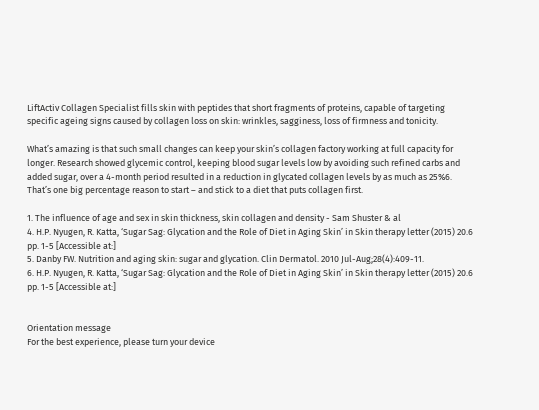LiftActiv Collagen Specialist fills skin with peptides that short fragments of proteins, capable of targeting specific ageing signs caused by collagen loss on skin: wrinkles, sagginess, loss of firmness and tonicity.

What’s amazing is that such small changes can keep your skin’s collagen factory working at full capacity for longer. Research showed glycemic control, keeping blood sugar levels low by avoiding such refined carbs and added sugar, over a 4-month period resulted in a reduction in glycated collagen levels by as much as 25%6. That’s one big percentage reason to start – and stick to a diet that puts collagen first.

1. The influence of age and sex in skin thickness, skin collagen and density - Sam Shuster & al
4. H.P. Nyugen, R. Katta, ‘Sugar Sag: Glycation and the Role of Diet in Aging Skin’ in Skin therapy letter (2015) 20.6 pp. 1-5 [Accessible at:]
5. Danby FW. Nutrition and aging skin: sugar and glycation. Clin Dermatol. 2010 Jul-Aug;28(4):409-11.
6. H.P. Nyugen, R. Katta, ‘Sugar Sag: Glycation and the Role of Diet in Aging Skin’ in Skin therapy letter (2015) 20.6 pp. 1-5 [Accessible at:]


Orientation message
For the best experience, please turn your device